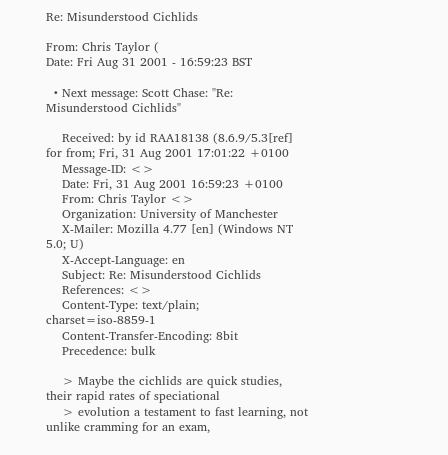Re: Misunderstood Cichlids

From: Chris Taylor (
Date: Fri Aug 31 2001 - 16:59:23 BST

  • Next message: Scott Chase: "Re: Misunderstood Cichlids"

    Received: by id RAA18138 (8.6.9/5.3[ref] for from; Fri, 31 Aug 2001 17:01:22 +0100
    Message-ID: <>
    Date: Fri, 31 Aug 2001 16:59:23 +0100
    From: Chris Taylor <>
    Organization: University of Manchester
    X-Mailer: Mozilla 4.77 [en] (Windows NT 5.0; U)
    X-Accept-Language: en
    Subject: Re: Misunderstood Cichlids
    References: <>
    Content-Type: text/plain; charset=iso-8859-1
    Content-Transfer-Encoding: 8bit
    Precedence: bulk

    > Maybe the cichlids are quick studies, their rapid rates of speciational
    > evolution a testament to fast learning, not unlike cramming for an exam,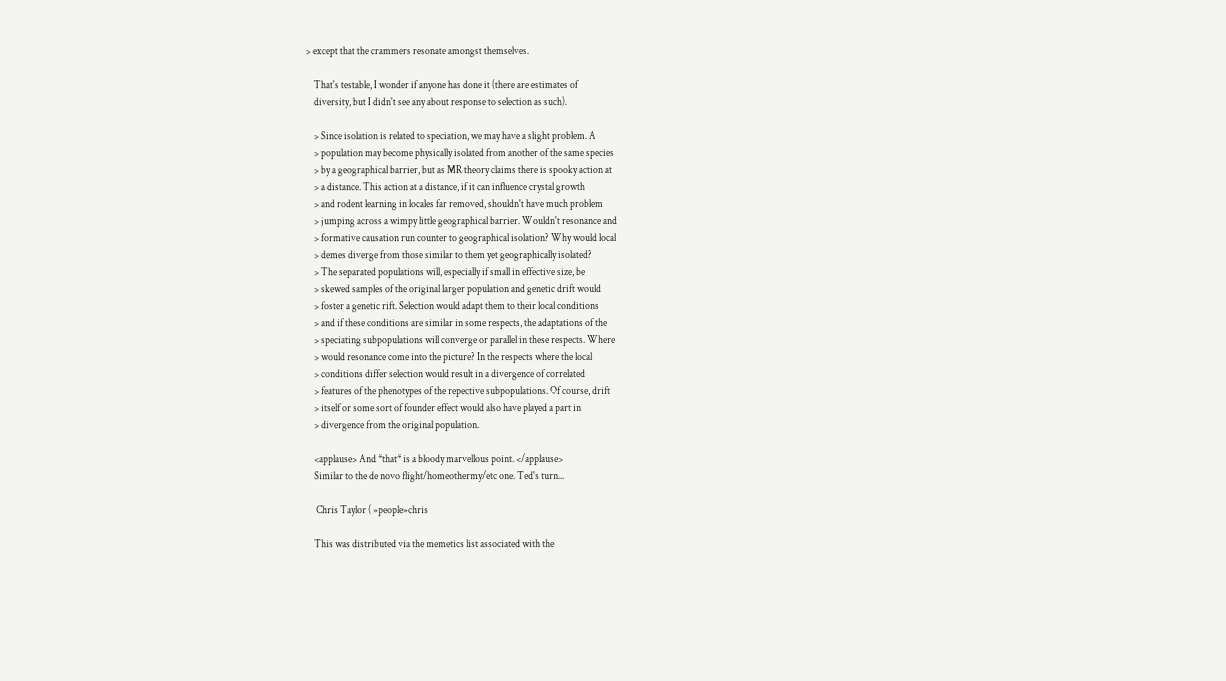> except that the crammers resonate amongst themselves.

    That's testable, I wonder if anyone has done it (there are estimates of
    diversity, but I didn't see any about response to selection as such).

    > Since isolation is related to speciation, we may have a slight problem. A
    > population may become physically isolated from another of the same species
    > by a geographical barrier, but as MR theory claims there is spooky action at
    > a distance. This action at a distance, if it can influence crystal growth
    > and rodent learning in locales far removed, shouldn't have much problem
    > jumping across a wimpy little geographical barrier. Wouldn't resonance and
    > formative causation run counter to geographical isolation? Why would local
    > demes diverge from those similar to them yet geographically isolated?
    > The separated populations will, especially if small in effective size, be
    > skewed samples of the original larger population and genetic drift would
    > foster a genetic rift. Selection would adapt them to their local conditions
    > and if these conditions are similar in some respects, the adaptations of the
    > speciating subpopulations will converge or parallel in these respects. Where
    > would resonance come into the picture? In the respects where the local
    > conditions differ selection would result in a divergence of correlated
    > features of the phenotypes of the repective subpopulations. Of course, drift
    > itself or some sort of founder effect would also have played a part in
    > divergence from the original population.

    <applause> And *that* is a bloody marvellous point. </applause>
    Similar to the de novo flight/homeothermy/etc one. Ted's turn...

     Chris Taylor ( »people»chris

    This was distributed via the memetics list associated with the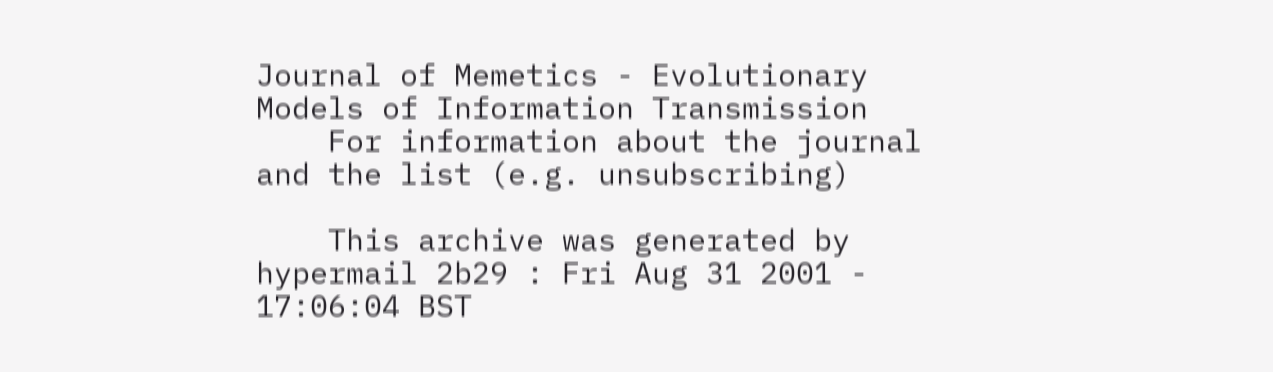Journal of Memetics - Evolutionary Models of Information Transmission
    For information about the journal and the list (e.g. unsubscribing)

    This archive was generated by hypermail 2b29 : Fri Aug 31 2001 - 17:06:04 BST